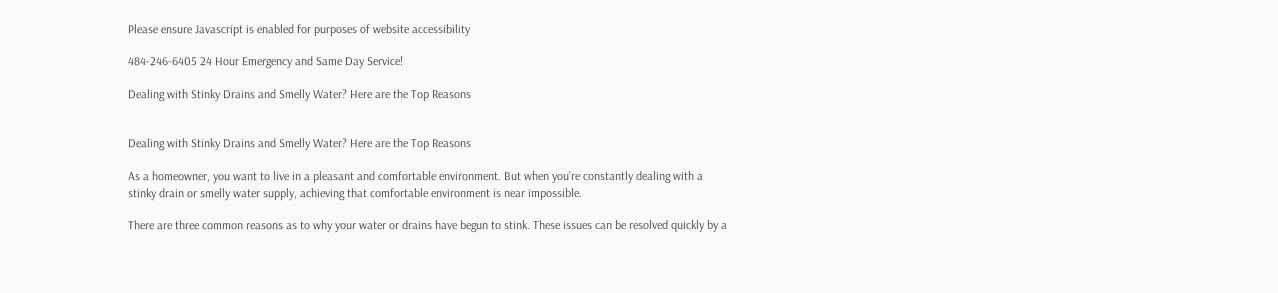Please ensure Javascript is enabled for purposes of website accessibility

484-246-6405 24 Hour Emergency and Same Day Service!

Dealing with Stinky Drains and Smelly Water? Here are the Top Reasons


Dealing with Stinky Drains and Smelly Water? Here are the Top Reasons

As a homeowner, you want to live in a pleasant and comfortable environment. But when you’re constantly dealing with a stinky drain or smelly water supply, achieving that comfortable environment is near impossible.

There are three common reasons as to why your water or drains have begun to stink. These issues can be resolved quickly by a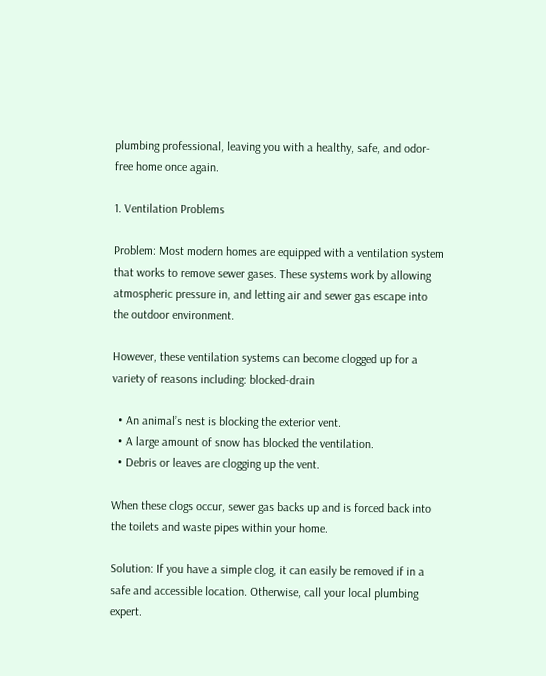plumbing professional, leaving you with a healthy, safe, and odor-free home once again.

1. Ventilation Problems

Problem: Most modern homes are equipped with a ventilation system that works to remove sewer gases. These systems work by allowing atmospheric pressure in, and letting air and sewer gas escape into the outdoor environment.

However, these ventilation systems can become clogged up for a variety of reasons including: blocked-drain

  • An animal’s nest is blocking the exterior vent.
  • A large amount of snow has blocked the ventilation.
  • Debris or leaves are clogging up the vent.

When these clogs occur, sewer gas backs up and is forced back into the toilets and waste pipes within your home.

Solution: If you have a simple clog, it can easily be removed if in a safe and accessible location. Otherwise, call your local plumbing expert.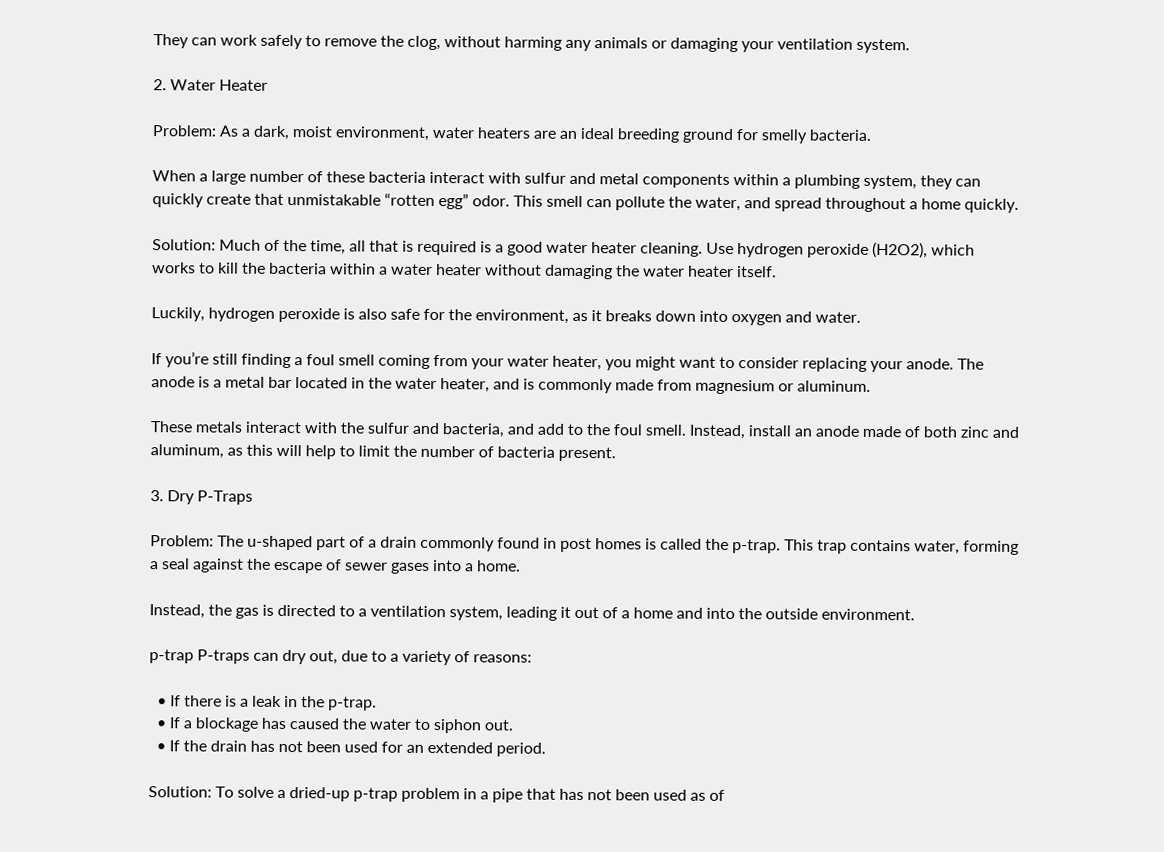They can work safely to remove the clog, without harming any animals or damaging your ventilation system.

2. Water Heater

Problem: As a dark, moist environment, water heaters are an ideal breeding ground for smelly bacteria.

When a large number of these bacteria interact with sulfur and metal components within a plumbing system, they can quickly create that unmistakable “rotten egg” odor. This smell can pollute the water, and spread throughout a home quickly.

Solution: Much of the time, all that is required is a good water heater cleaning. Use hydrogen peroxide (H2O2), which works to kill the bacteria within a water heater without damaging the water heater itself.

Luckily, hydrogen peroxide is also safe for the environment, as it breaks down into oxygen and water.

If you’re still finding a foul smell coming from your water heater, you might want to consider replacing your anode. The anode is a metal bar located in the water heater, and is commonly made from magnesium or aluminum.

These metals interact with the sulfur and bacteria, and add to the foul smell. Instead, install an anode made of both zinc and aluminum, as this will help to limit the number of bacteria present.

3. Dry P-Traps

Problem: The u-shaped part of a drain commonly found in post homes is called the p-trap. This trap contains water, forming a seal against the escape of sewer gases into a home.

Instead, the gas is directed to a ventilation system, leading it out of a home and into the outside environment.

p-trap P-traps can dry out, due to a variety of reasons:

  • If there is a leak in the p-trap.
  • If a blockage has caused the water to siphon out.
  • If the drain has not been used for an extended period.

Solution: To solve a dried-up p-trap problem in a pipe that has not been used as of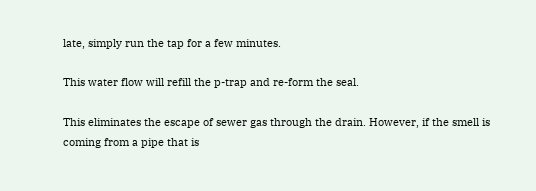late, simply run the tap for a few minutes.

This water flow will refill the p-trap and re-form the seal.

This eliminates the escape of sewer gas through the drain. However, if the smell is coming from a pipe that is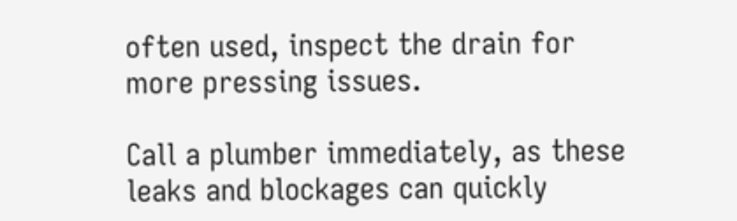often used, inspect the drain for more pressing issues.

Call a plumber immediately, as these leaks and blockages can quickly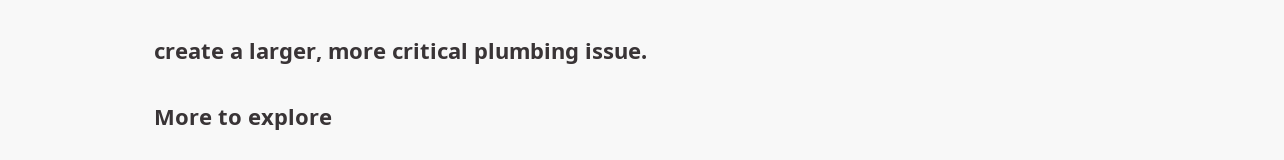create a larger, more critical plumbing issue.

More to explore